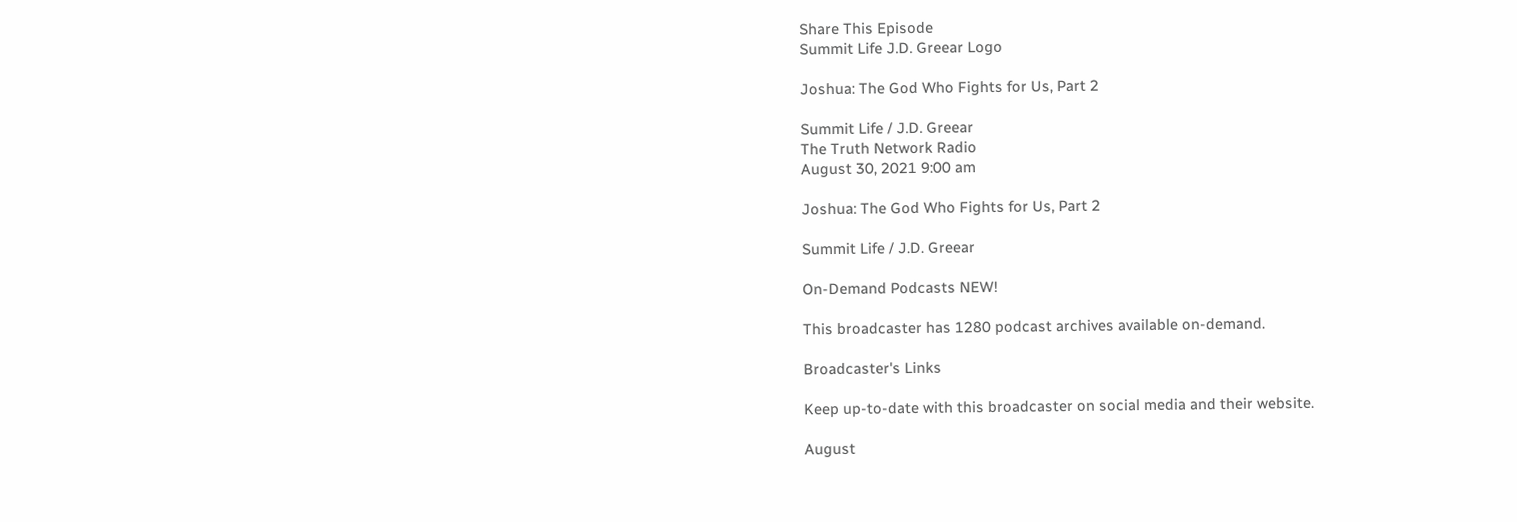Share This Episode
Summit Life J.D. Greear Logo

Joshua: The God Who Fights for Us, Part 2

Summit Life / J.D. Greear
The Truth Network Radio
August 30, 2021 9:00 am

Joshua: The God Who Fights for Us, Part 2

Summit Life / J.D. Greear

On-Demand Podcasts NEW!

This broadcaster has 1280 podcast archives available on-demand.

Broadcaster's Links

Keep up-to-date with this broadcaster on social media and their website.

August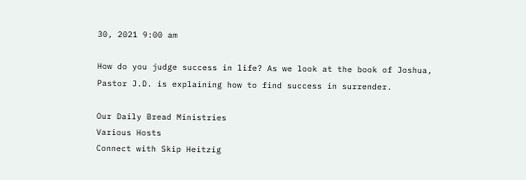30, 2021 9:00 am

How do you judge success in life? As we look at the book of Joshua, Pastor J.D. is explaining how to find success in surrender.

Our Daily Bread Ministries
Various Hosts
Connect with Skip Heitzig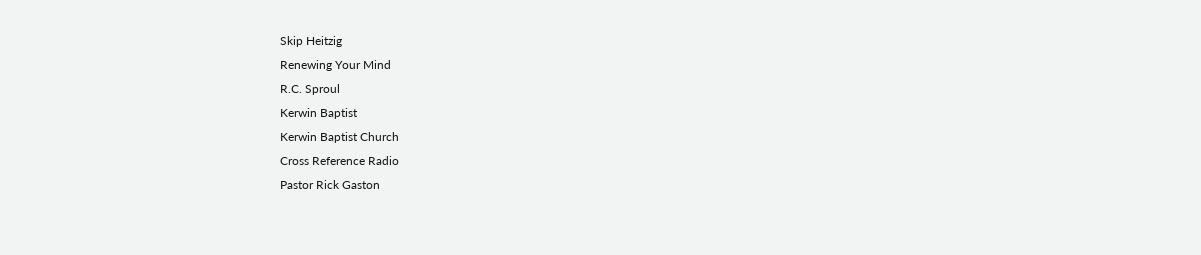Skip Heitzig
Renewing Your Mind
R.C. Sproul
Kerwin Baptist
Kerwin Baptist Church
Cross Reference Radio
Pastor Rick Gaston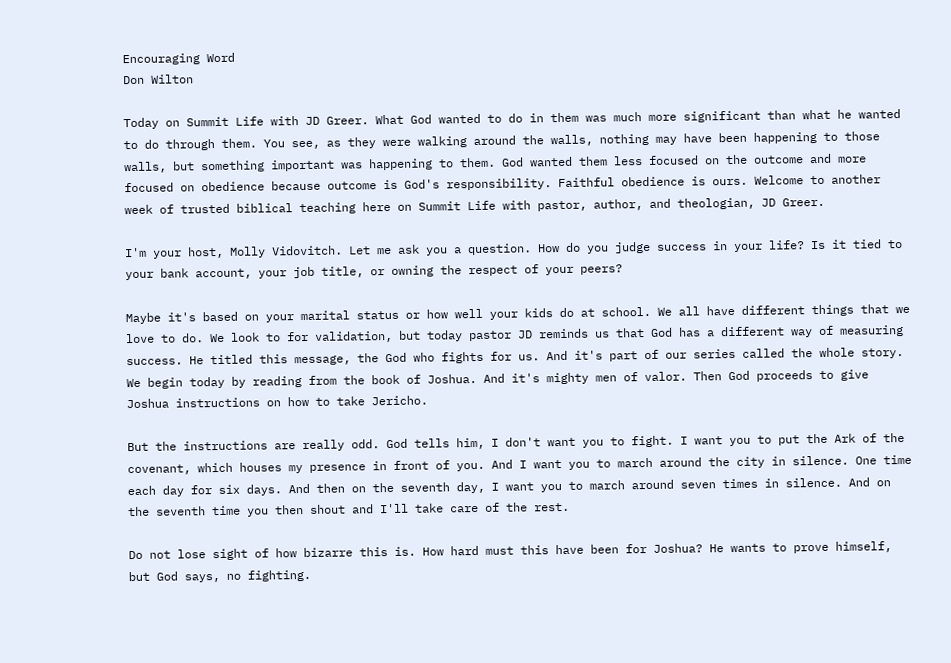Encouraging Word
Don Wilton

Today on Summit Life with JD Greer. What God wanted to do in them was much more significant than what he wanted to do through them. You see, as they were walking around the walls, nothing may have been happening to those walls, but something important was happening to them. God wanted them less focused on the outcome and more focused on obedience because outcome is God's responsibility. Faithful obedience is ours. Welcome to another week of trusted biblical teaching here on Summit Life with pastor, author, and theologian, JD Greer.

I'm your host, Molly Vidovitch. Let me ask you a question. How do you judge success in your life? Is it tied to your bank account, your job title, or owning the respect of your peers?

Maybe it's based on your marital status or how well your kids do at school. We all have different things that we love to do. We look to for validation, but today pastor JD reminds us that God has a different way of measuring success. He titled this message, the God who fights for us. And it's part of our series called the whole story. We begin today by reading from the book of Joshua. And it's mighty men of valor. Then God proceeds to give Joshua instructions on how to take Jericho.

But the instructions are really odd. God tells him, I don't want you to fight. I want you to put the Ark of the covenant, which houses my presence in front of you. And I want you to march around the city in silence. One time each day for six days. And then on the seventh day, I want you to march around seven times in silence. And on the seventh time you then shout and I'll take care of the rest.

Do not lose sight of how bizarre this is. How hard must this have been for Joshua? He wants to prove himself, but God says, no fighting.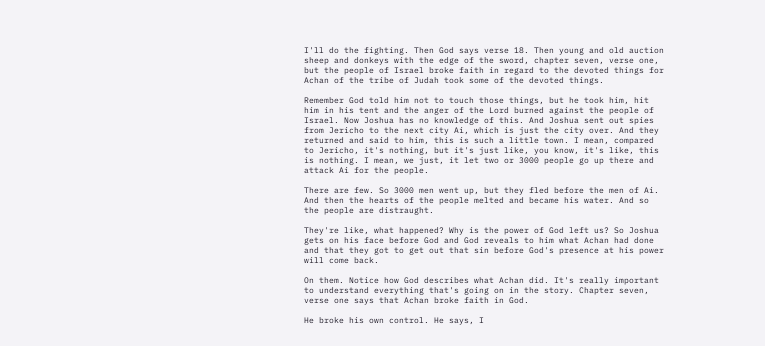I'll do the fighting. Then God says verse 18. Then young and old auction sheep and donkeys with the edge of the sword, chapter seven, verse one, but the people of Israel broke faith in regard to the devoted things for Achan of the tribe of Judah took some of the devoted things.

Remember God told him not to touch those things, but he took him, hit him in his tent and the anger of the Lord burned against the people of Israel. Now Joshua has no knowledge of this. And Joshua sent out spies from Jericho to the next city Ai, which is just the city over. And they returned and said to him, this is such a little town. I mean, compared to Jericho, it's nothing, but it's just like, you know, it's like, this is nothing. I mean, we just, it let two or 3000 people go up there and attack Ai for the people.

There are few. So 3000 men went up, but they fled before the men of Ai. And then the hearts of the people melted and became his water. And so the people are distraught.

They're like, what happened? Why is the power of God left us? So Joshua gets on his face before God and God reveals to him what Achan had done and that they got to get out that sin before God's presence at his power will come back.

On them. Notice how God describes what Achan did. It's really important to understand everything that's going on in the story. Chapter seven, verse one says that Achan broke faith in God.

He broke his own control. He says, I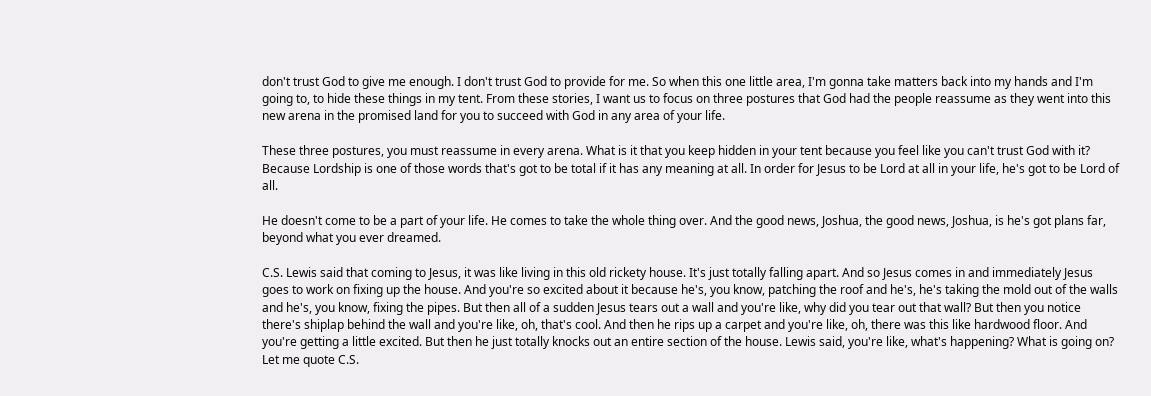don't trust God to give me enough. I don't trust God to provide for me. So when this one little area, I'm gonna take matters back into my hands and I'm going to, to hide these things in my tent. From these stories, I want us to focus on three postures that God had the people reassume as they went into this new arena in the promised land for you to succeed with God in any area of your life.

These three postures, you must reassume in every arena. What is it that you keep hidden in your tent because you feel like you can't trust God with it? Because Lordship is one of those words that's got to be total if it has any meaning at all. In order for Jesus to be Lord at all in your life, he's got to be Lord of all.

He doesn't come to be a part of your life. He comes to take the whole thing over. And the good news, Joshua, the good news, Joshua, is he's got plans far, beyond what you ever dreamed.

C.S. Lewis said that coming to Jesus, it was like living in this old rickety house. It's just totally falling apart. And so Jesus comes in and immediately Jesus goes to work on fixing up the house. And you're so excited about it because he's, you know, patching the roof and he's, he's taking the mold out of the walls and he's, you know, fixing the pipes. But then all of a sudden Jesus tears out a wall and you're like, why did you tear out that wall? But then you notice there's shiplap behind the wall and you're like, oh, that's cool. And then he rips up a carpet and you're like, oh, there was this like hardwood floor. And you're getting a little excited. But then he just totally knocks out an entire section of the house. Lewis said, you're like, what's happening? What is going on? Let me quote C.S.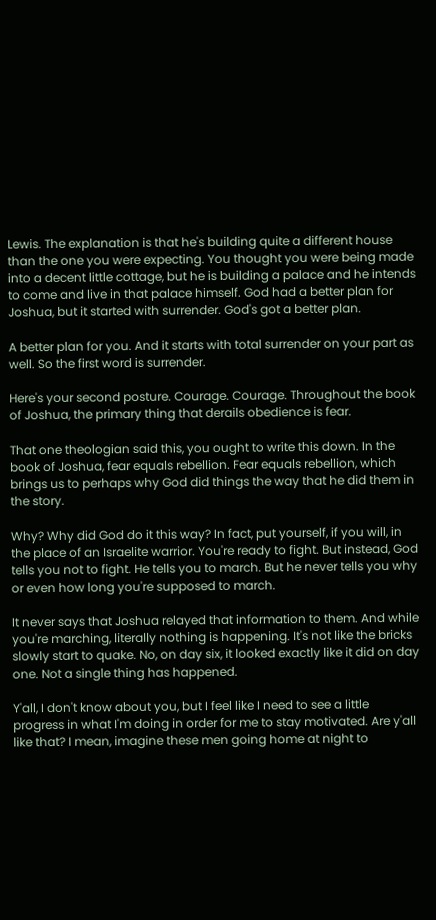Lewis. The explanation is that he's building quite a different house than the one you were expecting. You thought you were being made into a decent little cottage, but he is building a palace and he intends to come and live in that palace himself. God had a better plan for Joshua, but it started with surrender. God's got a better plan.

A better plan for you. And it starts with total surrender on your part as well. So the first word is surrender.

Here's your second posture. Courage. Courage. Throughout the book of Joshua, the primary thing that derails obedience is fear.

That one theologian said this, you ought to write this down. In the book of Joshua, fear equals rebellion. Fear equals rebellion, which brings us to perhaps why God did things the way that he did them in the story.

Why? Why did God do it this way? In fact, put yourself, if you will, in the place of an Israelite warrior. You're ready to fight. But instead, God tells you not to fight. He tells you to march. But he never tells you why or even how long you're supposed to march.

It never says that Joshua relayed that information to them. And while you're marching, literally nothing is happening. It's not like the bricks slowly start to quake. No, on day six, it looked exactly like it did on day one. Not a single thing has happened.

Y'all, I don't know about you, but I feel like I need to see a little progress in what I'm doing in order for me to stay motivated. Are y'all like that? I mean, imagine these men going home at night to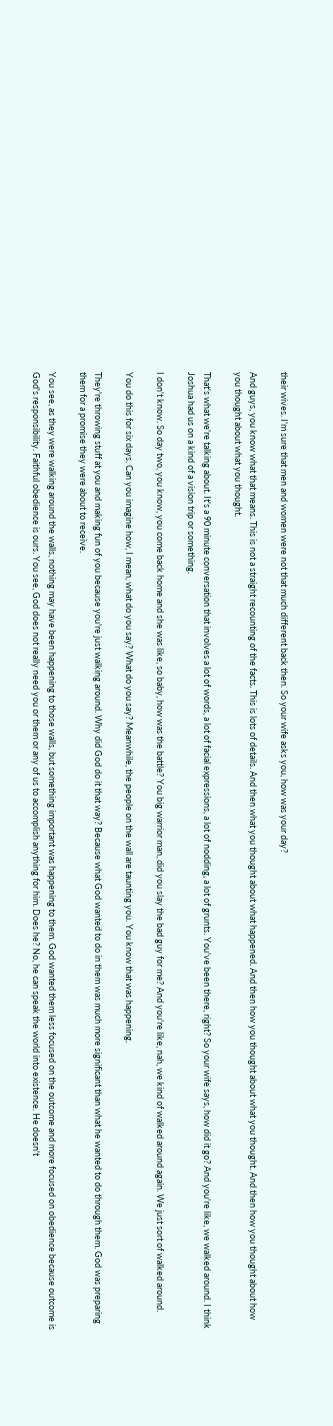their wives. I'm sure that men and women were not that much different back then. So your wife asks you, how was your day?

And guys, you know what that means. This is not a straight recounting of the facts. This is lots of details. And then what you thought about what happened. And then how you thought about what you thought. And then how you thought about how you thought about what you thought.

That's what we're talking about. It's a 90 minute conversation that involves a lot of words, a lot of facial expressions, a lot of nodding, a lot of grunts. You've been there, right? So your wife says, how did it go? And you're like, we walked around. I think Joshua had us on a kind of a vision trip or something.

I don't know. So day two, you know, you come back home and she was like, so baby, how was the battle? You big warrior man, did you slay the bad guy for me? And you're like, nah, we kind of walked around again. We just sort of walked around.

You do this for six days. Can you imagine how, I mean, what do you say? What do you say? Meanwhile, the people on the wall are taunting you. You know that was happening.

They're throwing stuff at you and making fun of you because you're just walking around. Why did God do it that way? Because what God wanted to do in them was much more significant than what he wanted to do through them. God was preparing them for a promise they were about to receive.

You see, as they were walking around the walls, nothing may have been happening to those walls, but something important was happening to them. God wanted them less focused on the outcome and more focused on obedience because outcome is God's responsibility. Faithful obedience is ours. You see, God does not really need you or them or any of us to accomplish anything for him. Does he? No, he can speak the world into existence. He doesn't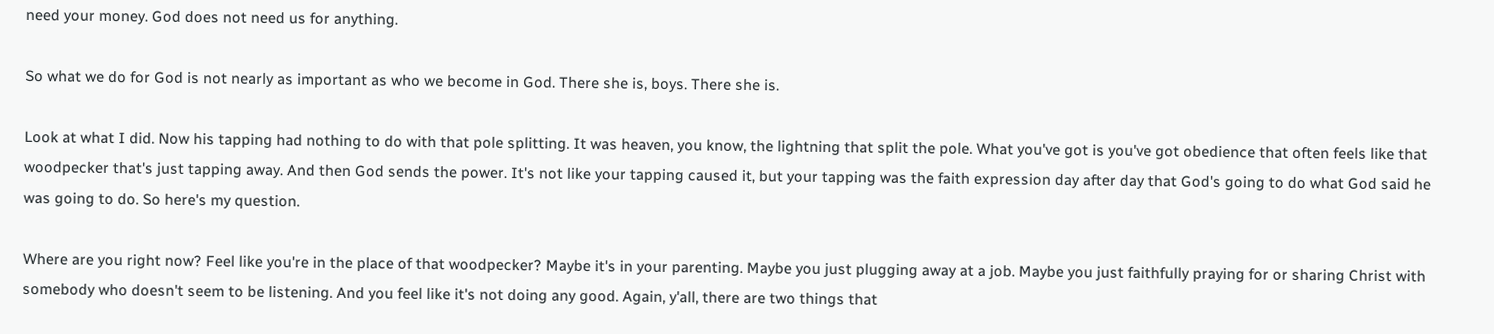need your money. God does not need us for anything.

So what we do for God is not nearly as important as who we become in God. There she is, boys. There she is.

Look at what I did. Now his tapping had nothing to do with that pole splitting. It was heaven, you know, the lightning that split the pole. What you've got is you've got obedience that often feels like that woodpecker that's just tapping away. And then God sends the power. It's not like your tapping caused it, but your tapping was the faith expression day after day that God's going to do what God said he was going to do. So here's my question.

Where are you right now? Feel like you're in the place of that woodpecker? Maybe it's in your parenting. Maybe you just plugging away at a job. Maybe you just faithfully praying for or sharing Christ with somebody who doesn't seem to be listening. And you feel like it's not doing any good. Again, y'all, there are two things that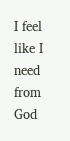I feel like I need from God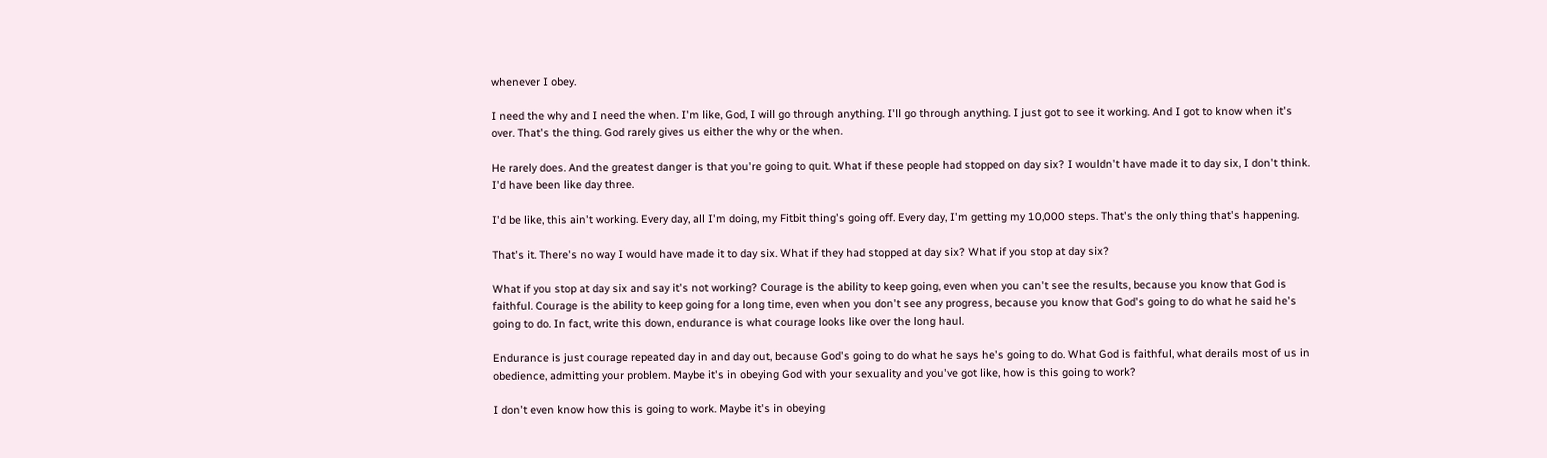whenever I obey.

I need the why and I need the when. I'm like, God, I will go through anything. I'll go through anything. I just got to see it working. And I got to know when it's over. That's the thing. God rarely gives us either the why or the when.

He rarely does. And the greatest danger is that you're going to quit. What if these people had stopped on day six? I wouldn't have made it to day six, I don't think. I'd have been like day three.

I'd be like, this ain't working. Every day, all I'm doing, my Fitbit thing's going off. Every day, I'm getting my 10,000 steps. That's the only thing that's happening.

That's it. There's no way I would have made it to day six. What if they had stopped at day six? What if you stop at day six?

What if you stop at day six and say it's not working? Courage is the ability to keep going, even when you can't see the results, because you know that God is faithful. Courage is the ability to keep going for a long time, even when you don't see any progress, because you know that God's going to do what he said he's going to do. In fact, write this down, endurance is what courage looks like over the long haul.

Endurance is just courage repeated day in and day out, because God's going to do what he says he's going to do. What God is faithful, what derails most of us in obedience, admitting your problem. Maybe it's in obeying God with your sexuality and you've got like, how is this going to work?

I don't even know how this is going to work. Maybe it's in obeying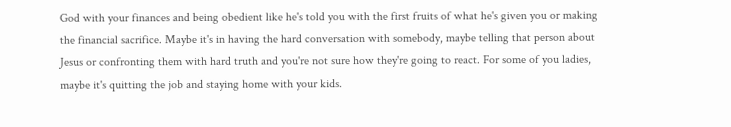God with your finances and being obedient like he's told you with the first fruits of what he's given you or making the financial sacrifice. Maybe it's in having the hard conversation with somebody, maybe telling that person about Jesus or confronting them with hard truth and you're not sure how they're going to react. For some of you ladies, maybe it's quitting the job and staying home with your kids.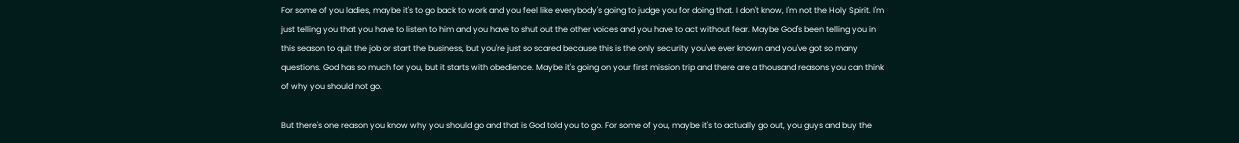For some of you ladies, maybe it's to go back to work and you feel like everybody's going to judge you for doing that. I don't know, I'm not the Holy Spirit. I'm just telling you that you have to listen to him and you have to shut out the other voices and you have to act without fear. Maybe God's been telling you in this season to quit the job or start the business, but you're just so scared because this is the only security you've ever known and you've got so many questions. God has so much for you, but it starts with obedience. Maybe it's going on your first mission trip and there are a thousand reasons you can think of why you should not go.

But there's one reason you know why you should go and that is God told you to go. For some of you, maybe it's to actually go out, you guys and buy the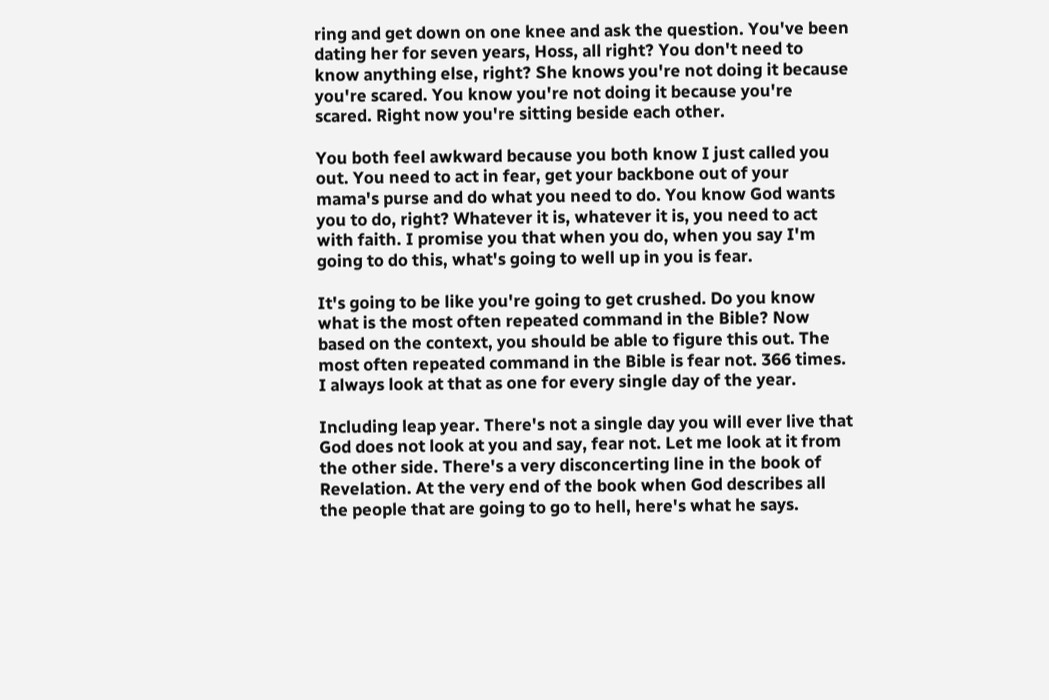ring and get down on one knee and ask the question. You've been dating her for seven years, Hoss, all right? You don't need to know anything else, right? She knows you're not doing it because you're scared. You know you're not doing it because you're scared. Right now you're sitting beside each other.

You both feel awkward because you both know I just called you out. You need to act in fear, get your backbone out of your mama's purse and do what you need to do. You know God wants you to do, right? Whatever it is, whatever it is, you need to act with faith. I promise you that when you do, when you say I'm going to do this, what's going to well up in you is fear.

It's going to be like you're going to get crushed. Do you know what is the most often repeated command in the Bible? Now based on the context, you should be able to figure this out. The most often repeated command in the Bible is fear not. 366 times. I always look at that as one for every single day of the year.

Including leap year. There's not a single day you will ever live that God does not look at you and say, fear not. Let me look at it from the other side. There's a very disconcerting line in the book of Revelation. At the very end of the book when God describes all the people that are going to go to hell, here's what he says.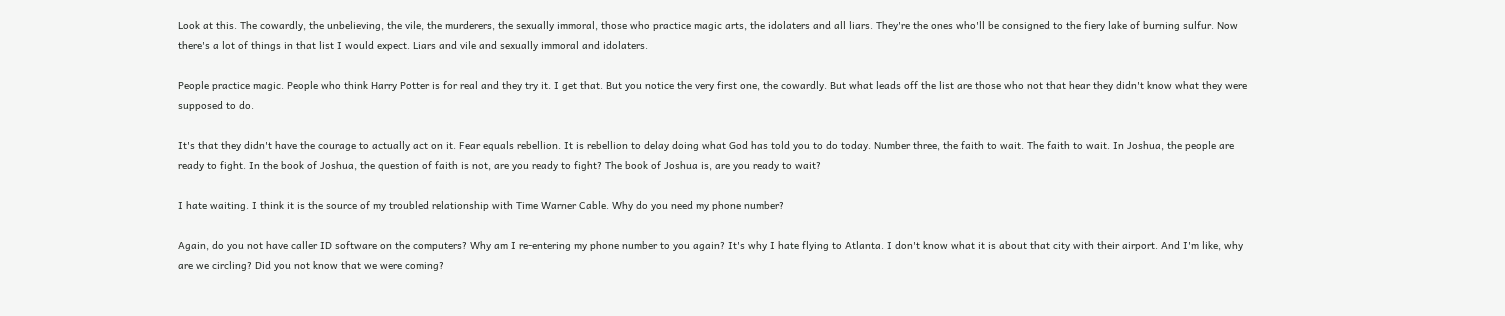Look at this. The cowardly, the unbelieving, the vile, the murderers, the sexually immoral, those who practice magic arts, the idolaters and all liars. They're the ones who'll be consigned to the fiery lake of burning sulfur. Now there's a lot of things in that list I would expect. Liars and vile and sexually immoral and idolaters.

People practice magic. People who think Harry Potter is for real and they try it. I get that. But you notice the very first one, the cowardly. But what leads off the list are those who not that hear they didn't know what they were supposed to do.

It's that they didn't have the courage to actually act on it. Fear equals rebellion. It is rebellion to delay doing what God has told you to do today. Number three, the faith to wait. The faith to wait. In Joshua, the people are ready to fight. In the book of Joshua, the question of faith is not, are you ready to fight? The book of Joshua is, are you ready to wait?

I hate waiting. I think it is the source of my troubled relationship with Time Warner Cable. Why do you need my phone number?

Again, do you not have caller ID software on the computers? Why am I re-entering my phone number to you again? It's why I hate flying to Atlanta. I don't know what it is about that city with their airport. And I'm like, why are we circling? Did you not know that we were coming?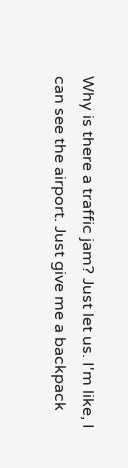Why is there a traffic jam? Just let us. I'm like, I can see the airport. Just give me a backpack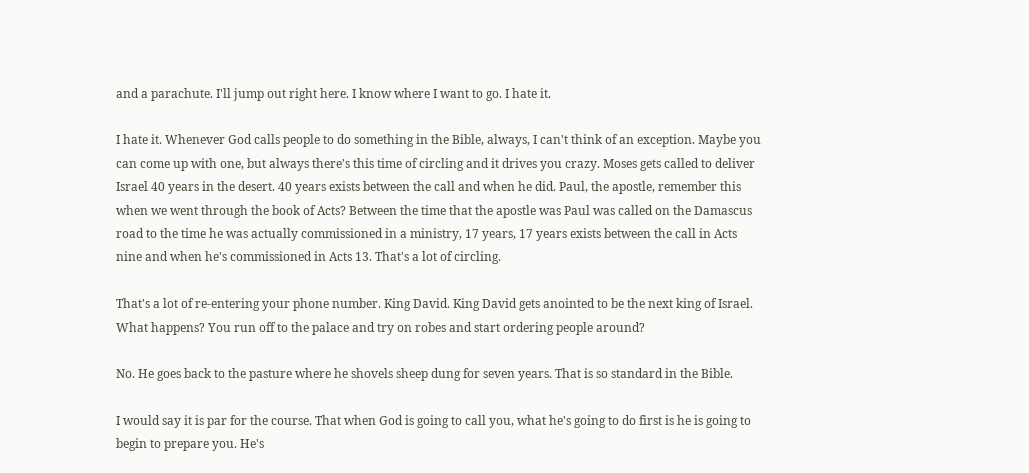and a parachute. I'll jump out right here. I know where I want to go. I hate it.

I hate it. Whenever God calls people to do something in the Bible, always, I can't think of an exception. Maybe you can come up with one, but always there's this time of circling and it drives you crazy. Moses gets called to deliver Israel 40 years in the desert. 40 years exists between the call and when he did. Paul, the apostle, remember this when we went through the book of Acts? Between the time that the apostle was Paul was called on the Damascus road to the time he was actually commissioned in a ministry, 17 years, 17 years exists between the call in Acts nine and when he's commissioned in Acts 13. That's a lot of circling.

That's a lot of re-entering your phone number. King David. King David gets anointed to be the next king of Israel. What happens? You run off to the palace and try on robes and start ordering people around?

No. He goes back to the pasture where he shovels sheep dung for seven years. That is so standard in the Bible.

I would say it is par for the course. That when God is going to call you, what he's going to do first is he is going to begin to prepare you. He's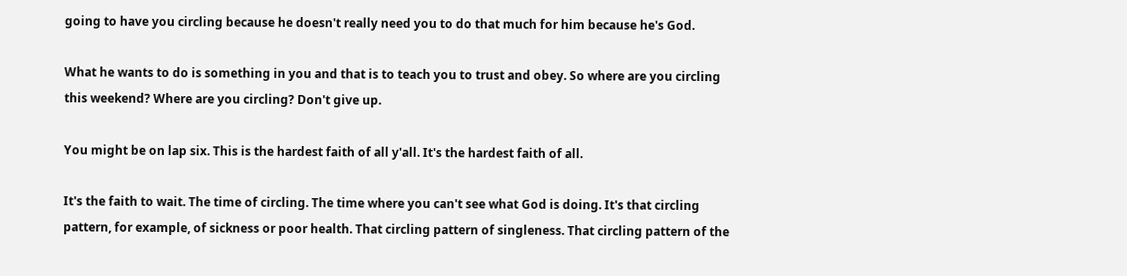going to have you circling because he doesn't really need you to do that much for him because he's God.

What he wants to do is something in you and that is to teach you to trust and obey. So where are you circling this weekend? Where are you circling? Don't give up.

You might be on lap six. This is the hardest faith of all y'all. It's the hardest faith of all.

It's the faith to wait. The time of circling. The time where you can't see what God is doing. It's that circling pattern, for example, of sickness or poor health. That circling pattern of singleness. That circling pattern of the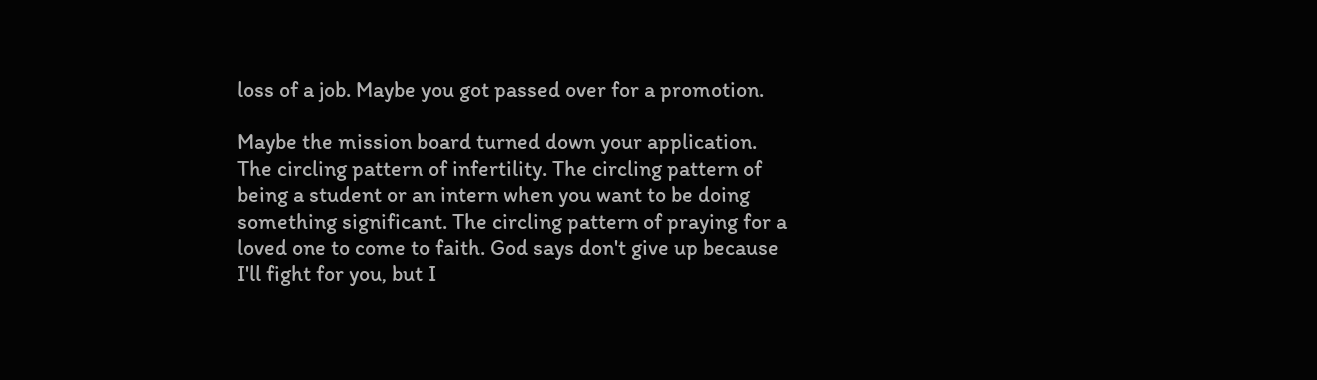loss of a job. Maybe you got passed over for a promotion.

Maybe the mission board turned down your application. The circling pattern of infertility. The circling pattern of being a student or an intern when you want to be doing something significant. The circling pattern of praying for a loved one to come to faith. God says don't give up because I'll fight for you, but I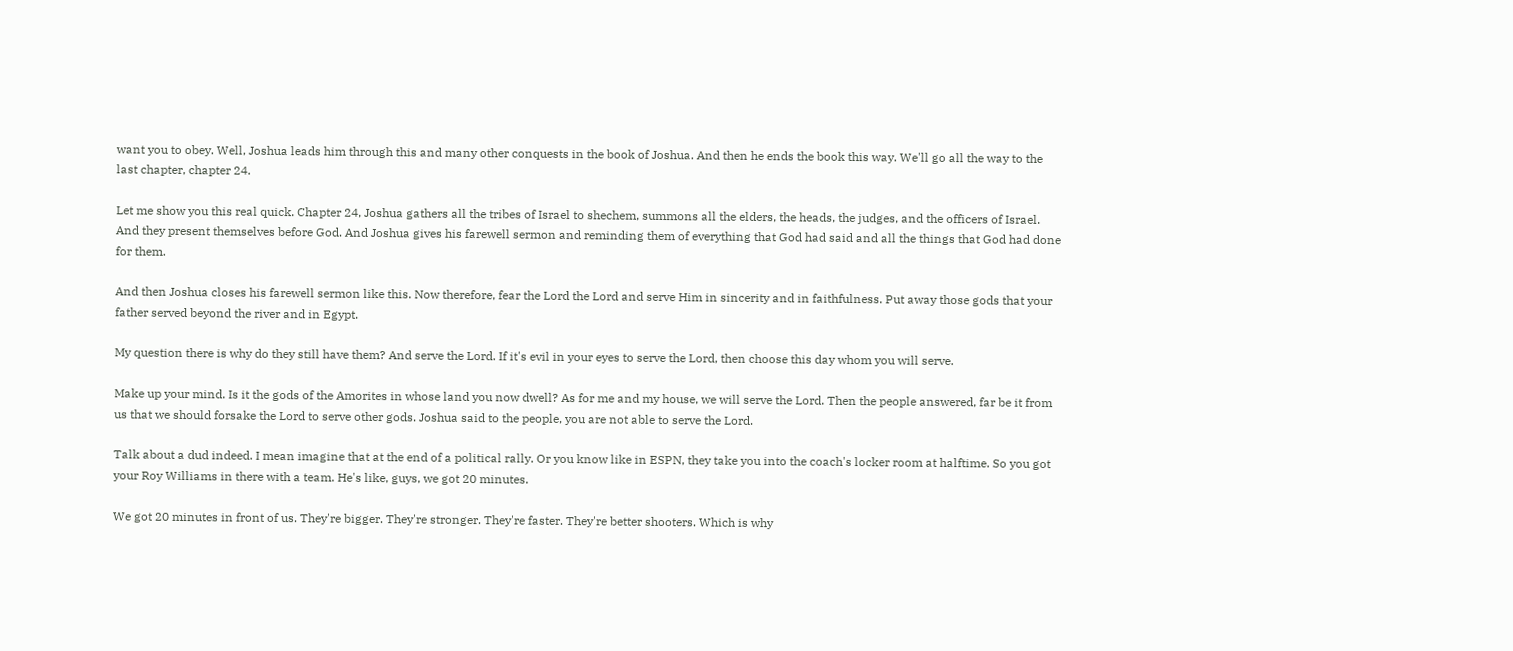want you to obey. Well, Joshua leads him through this and many other conquests in the book of Joshua. And then he ends the book this way. We'll go all the way to the last chapter, chapter 24.

Let me show you this real quick. Chapter 24, Joshua gathers all the tribes of Israel to shechem, summons all the elders, the heads, the judges, and the officers of Israel. And they present themselves before God. And Joshua gives his farewell sermon and reminding them of everything that God had said and all the things that God had done for them.

And then Joshua closes his farewell sermon like this. Now therefore, fear the Lord the Lord and serve Him in sincerity and in faithfulness. Put away those gods that your father served beyond the river and in Egypt.

My question there is why do they still have them? And serve the Lord. If it's evil in your eyes to serve the Lord, then choose this day whom you will serve.

Make up your mind. Is it the gods of the Amorites in whose land you now dwell? As for me and my house, we will serve the Lord. Then the people answered, far be it from us that we should forsake the Lord to serve other gods. Joshua said to the people, you are not able to serve the Lord.

Talk about a dud indeed. I mean imagine that at the end of a political rally. Or you know like in ESPN, they take you into the coach's locker room at halftime. So you got your Roy Williams in there with a team. He's like, guys, we got 20 minutes.

We got 20 minutes in front of us. They're bigger. They're stronger. They're faster. They're better shooters. Which is why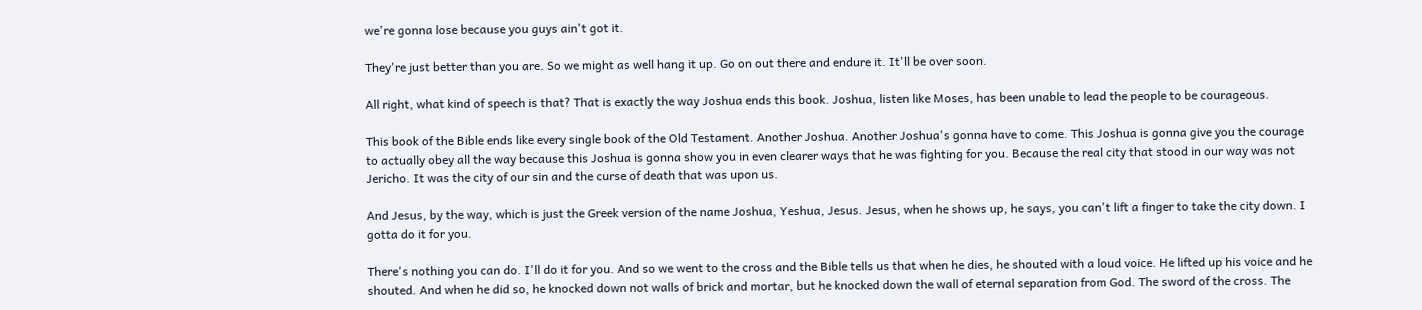we're gonna lose because you guys ain't got it.

They're just better than you are. So we might as well hang it up. Go on out there and endure it. It'll be over soon.

All right, what kind of speech is that? That is exactly the way Joshua ends this book. Joshua, listen like Moses, has been unable to lead the people to be courageous.

This book of the Bible ends like every single book of the Old Testament. Another Joshua. Another Joshua's gonna have to come. This Joshua is gonna give you the courage to actually obey all the way because this Joshua is gonna show you in even clearer ways that he was fighting for you. Because the real city that stood in our way was not Jericho. It was the city of our sin and the curse of death that was upon us.

And Jesus, by the way, which is just the Greek version of the name Joshua, Yeshua, Jesus. Jesus, when he shows up, he says, you can't lift a finger to take the city down. I gotta do it for you.

There's nothing you can do. I'll do it for you. And so we went to the cross and the Bible tells us that when he dies, he shouted with a loud voice. He lifted up his voice and he shouted. And when he did so, he knocked down not walls of brick and mortar, but he knocked down the wall of eternal separation from God. The sword of the cross. The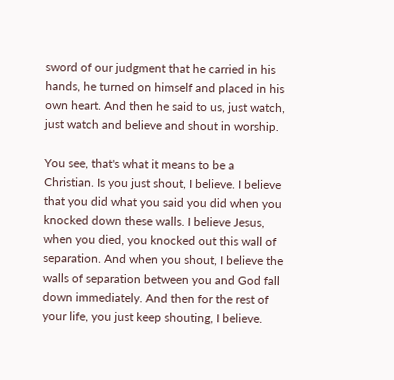sword of our judgment that he carried in his hands, he turned on himself and placed in his own heart. And then he said to us, just watch, just watch and believe and shout in worship.

You see, that's what it means to be a Christian. Is you just shout, I believe. I believe that you did what you said you did when you knocked down these walls. I believe Jesus, when you died, you knocked out this wall of separation. And when you shout, I believe the walls of separation between you and God fall down immediately. And then for the rest of your life, you just keep shouting, I believe.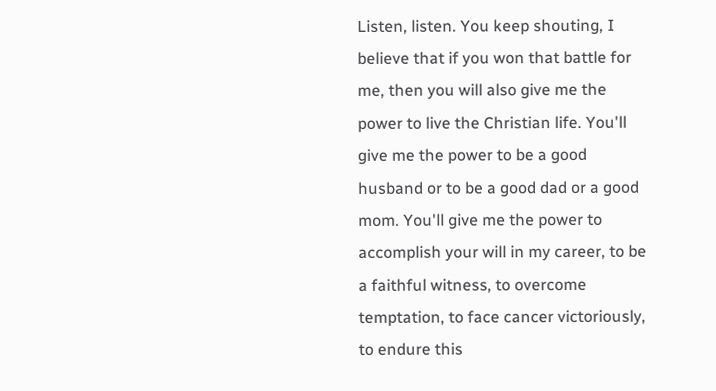Listen, listen. You keep shouting, I believe that if you won that battle for me, then you will also give me the power to live the Christian life. You'll give me the power to be a good husband or to be a good dad or a good mom. You'll give me the power to accomplish your will in my career, to be a faithful witness, to overcome temptation, to face cancer victoriously, to endure this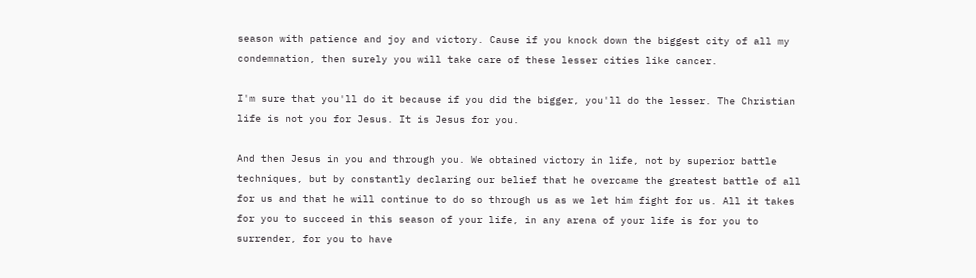season with patience and joy and victory. Cause if you knock down the biggest city of all my condemnation, then surely you will take care of these lesser cities like cancer.

I'm sure that you'll do it because if you did the bigger, you'll do the lesser. The Christian life is not you for Jesus. It is Jesus for you.

And then Jesus in you and through you. We obtained victory in life, not by superior battle techniques, but by constantly declaring our belief that he overcame the greatest battle of all for us and that he will continue to do so through us as we let him fight for us. All it takes for you to succeed in this season of your life, in any arena of your life is for you to surrender, for you to have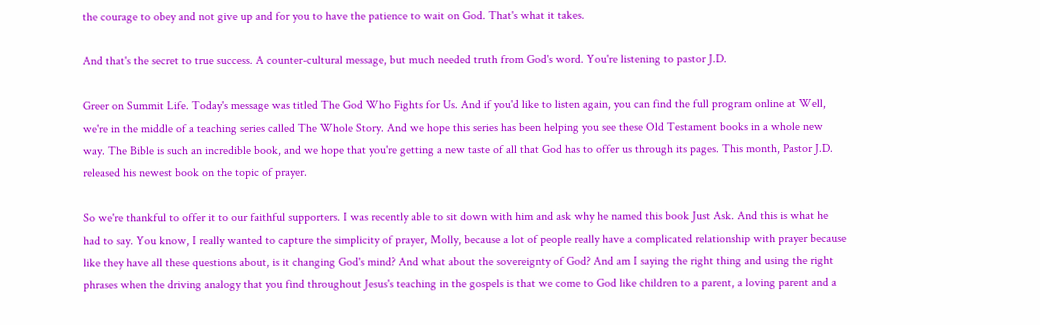the courage to obey and not give up and for you to have the patience to wait on God. That's what it takes.

And that's the secret to true success. A counter-cultural message, but much needed truth from God's word. You're listening to pastor J.D.

Greer on Summit Life. Today's message was titled The God Who Fights for Us. And if you'd like to listen again, you can find the full program online at Well, we're in the middle of a teaching series called The Whole Story. And we hope this series has been helping you see these Old Testament books in a whole new way. The Bible is such an incredible book, and we hope that you're getting a new taste of all that God has to offer us through its pages. This month, Pastor J.D. released his newest book on the topic of prayer.

So we're thankful to offer it to our faithful supporters. I was recently able to sit down with him and ask why he named this book Just Ask. And this is what he had to say. You know, I really wanted to capture the simplicity of prayer, Molly, because a lot of people really have a complicated relationship with prayer because like they have all these questions about, is it changing God's mind? And what about the sovereignty of God? And am I saying the right thing and using the right phrases when the driving analogy that you find throughout Jesus's teaching in the gospels is that we come to God like children to a parent, a loving parent and a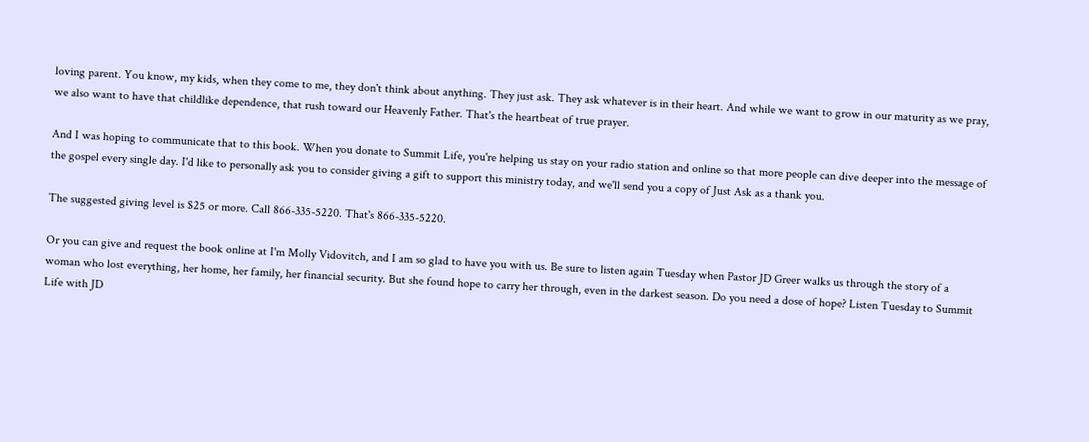loving parent. You know, my kids, when they come to me, they don't think about anything. They just ask. They ask whatever is in their heart. And while we want to grow in our maturity as we pray, we also want to have that childlike dependence, that rush toward our Heavenly Father. That's the heartbeat of true prayer.

And I was hoping to communicate that to this book. When you donate to Summit Life, you're helping us stay on your radio station and online so that more people can dive deeper into the message of the gospel every single day. I'd like to personally ask you to consider giving a gift to support this ministry today, and we'll send you a copy of Just Ask as a thank you.

The suggested giving level is $25 or more. Call 866-335-5220. That's 866-335-5220.

Or you can give and request the book online at I'm Molly Vidovitch, and I am so glad to have you with us. Be sure to listen again Tuesday when Pastor JD Greer walks us through the story of a woman who lost everything, her home, her family, her financial security. But she found hope to carry her through, even in the darkest season. Do you need a dose of hope? Listen Tuesday to Summit Life with JD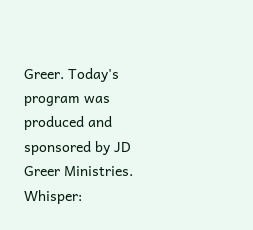Greer. Today's program was produced and sponsored by JD Greer Ministries.
Whisper: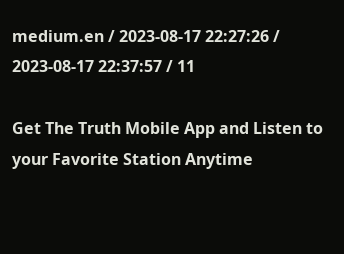medium.en / 2023-08-17 22:27:26 / 2023-08-17 22:37:57 / 11

Get The Truth Mobile App and Listen to your Favorite Station Anytime